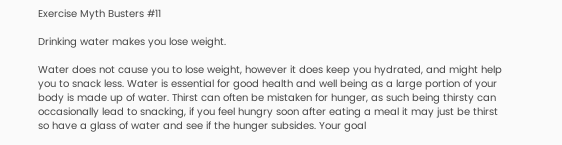Exercise Myth Busters #11

Drinking water makes you lose weight.

Water does not cause you to lose weight, however it does keep you hydrated, and might help you to snack less. Water is essential for good health and well being as a large portion of your body is made up of water. Thirst can often be mistaken for hunger, as such being thirsty can occasionally lead to snacking, if you feel hungry soon after eating a meal it may just be thirst so have a glass of water and see if the hunger subsides. Your goal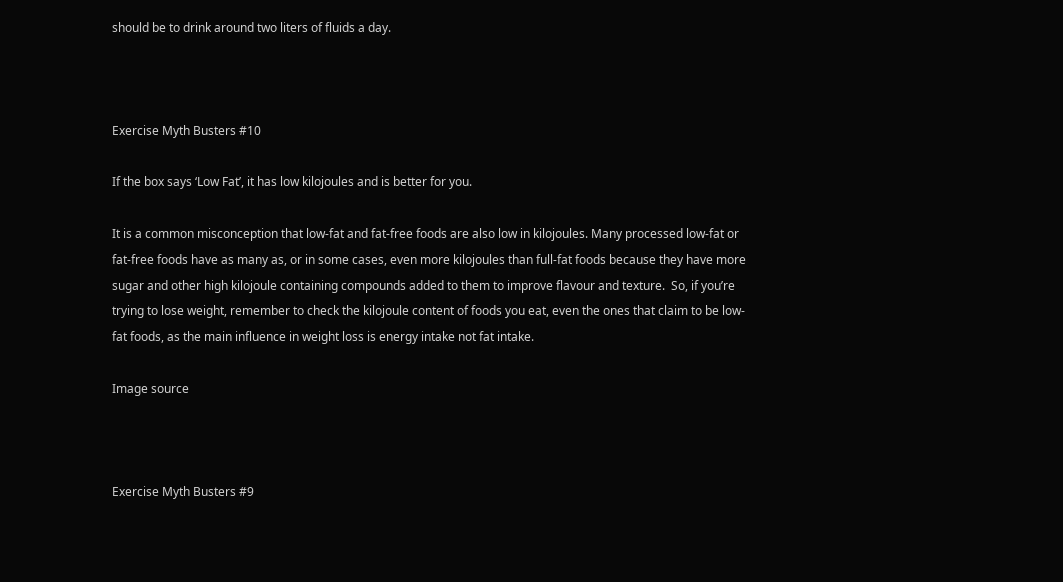should be to drink around two liters of fluids a day.



Exercise Myth Busters #10

If the box says ‘Low Fat’, it has low kilojoules and is better for you.

It is a common misconception that low-fat and fat-free foods are also low in kilojoules. Many processed low-fat or fat-free foods have as many as, or in some cases, even more kilojoules than full-fat foods because they have more sugar and other high kilojoule containing compounds added to them to improve flavour and texture.  So, if you’re trying to lose weight, remember to check the kilojoule content of foods you eat, even the ones that claim to be low-fat foods, as the main influence in weight loss is energy intake not fat intake.

Image source



Exercise Myth Busters #9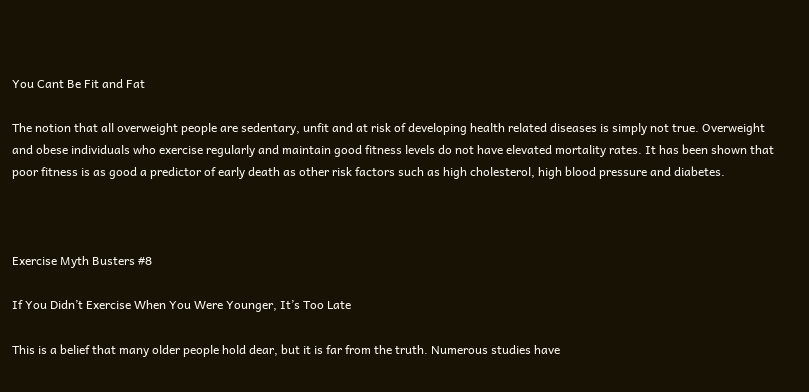You Cant Be Fit and Fat

The notion that all overweight people are sedentary, unfit and at risk of developing health related diseases is simply not true. Overweight and obese individuals who exercise regularly and maintain good fitness levels do not have elevated mortality rates. It has been shown that poor fitness is as good a predictor of early death as other risk factors such as high cholesterol, high blood pressure and diabetes.



Exercise Myth Busters #8

If You Didn’t Exercise When You Were Younger, It’s Too Late

This is a belief that many older people hold dear, but it is far from the truth. Numerous studies have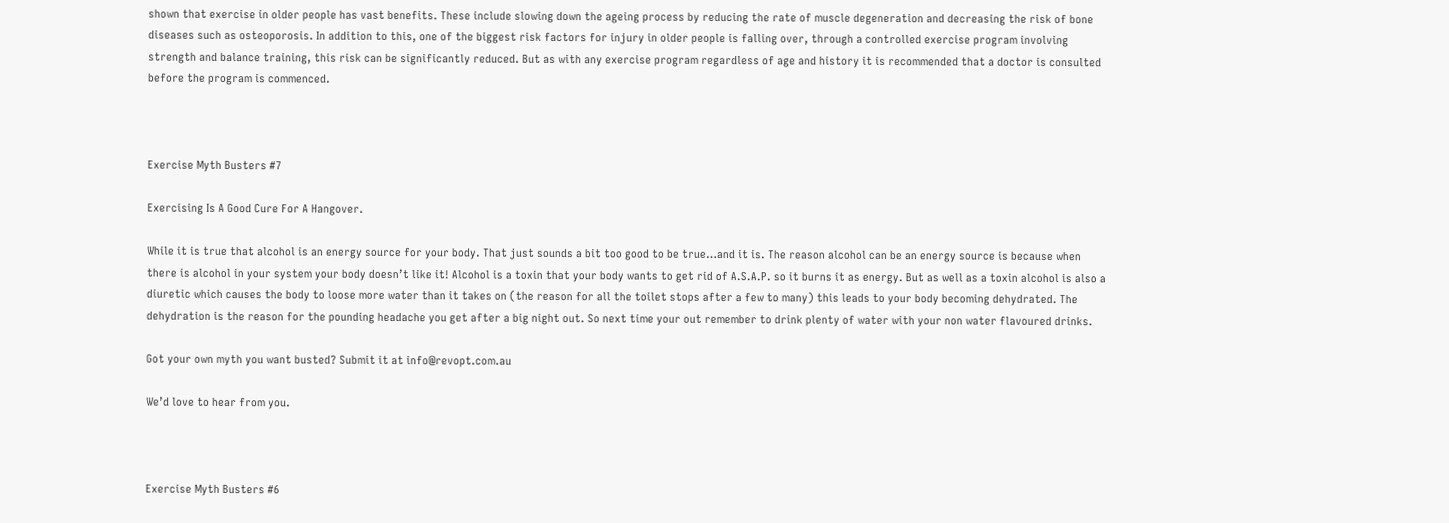shown that exercise in older people has vast benefits. These include slowing down the ageing process by reducing the rate of muscle degeneration and decreasing the risk of bone diseases such as osteoporosis. In addition to this, one of the biggest risk factors for injury in older people is falling over, through a controlled exercise program involving strength and balance training, this risk can be significantly reduced. But as with any exercise program regardless of age and history it is recommended that a doctor is consulted before the program is commenced.



Exercise Myth Busters #7

Exercising Is A Good Cure For A Hangover.

While it is true that alcohol is an energy source for your body. That just sounds a bit too good to be true…and it is. The reason alcohol can be an energy source is because when there is alcohol in your system your body doesn’t like it! Alcohol is a toxin that your body wants to get rid of A.S.A.P. so it burns it as energy. But as well as a toxin alcohol is also a diuretic which causes the body to loose more water than it takes on (the reason for all the toilet stops after a few to many) this leads to your body becoming dehydrated. The dehydration is the reason for the pounding headache you get after a big night out. So next time your out remember to drink plenty of water with your non water flavoured drinks.

Got your own myth you want busted? Submit it at info@revopt.com.au

We’d love to hear from you.



Exercise Myth Busters #6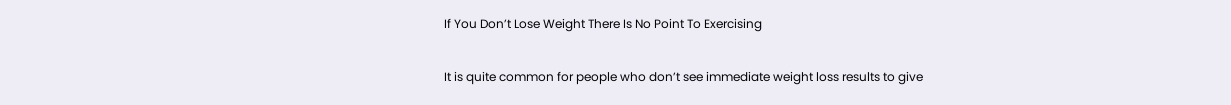If You Don’t Lose Weight There Is No Point To Exercising

It is quite common for people who don’t see immediate weight loss results to give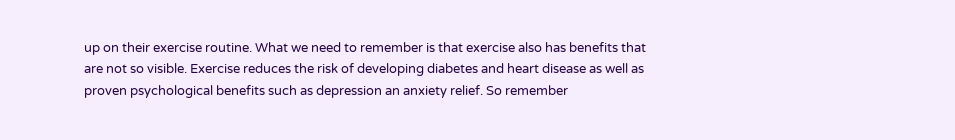up on their exercise routine. What we need to remember is that exercise also has benefits that are not so visible. Exercise reduces the risk of developing diabetes and heart disease as well as proven psychological benefits such as depression an anxiety relief. So remember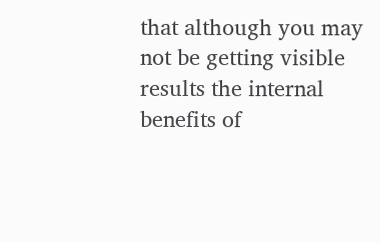that although you may not be getting visible results the internal benefits of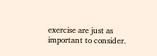exercise are just as important to consider.